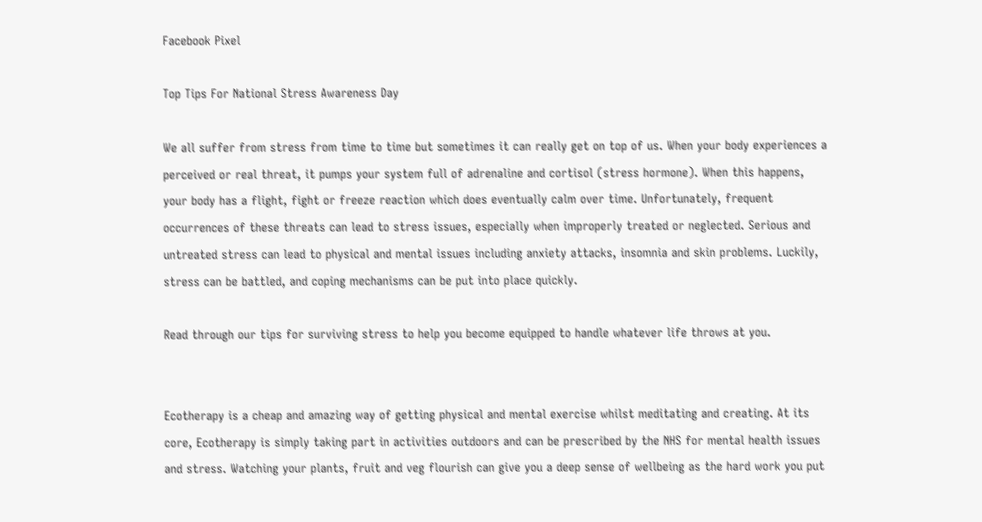Facebook Pixel

Top Tips For National Stress Awareness Day

We all suffer from stress from time to time but sometimes it can really get on top of us. When your body experiences a perceived or real threat, it pumps your system full of adrenaline and cortisol (stress hormone). When this happens, your body has a flight, fight or freeze reaction which does eventually calm over time. Unfortunately, frequent occurrences of these threats can lead to stress issues, especially when improperly treated or neglected. Serious and untreated stress can lead to physical and mental issues including anxiety attacks, insomnia and skin problems. Luckily, stress can be battled, and coping mechanisms can be put into place quickly.

Read through our tips for surviving stress to help you become equipped to handle whatever life throws at you.


Ecotherapy is a cheap and amazing way of getting physical and mental exercise whilst meditating and creating. At its core, Ecotherapy is simply taking part in activities outdoors and can be prescribed by the NHS for mental health issues and stress. Watching your plants, fruit and veg flourish can give you a deep sense of wellbeing as the hard work you put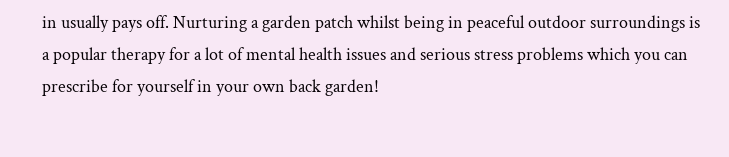in usually pays off. Nurturing a garden patch whilst being in peaceful outdoor surroundings is a popular therapy for a lot of mental health issues and serious stress problems which you can prescribe for yourself in your own back garden!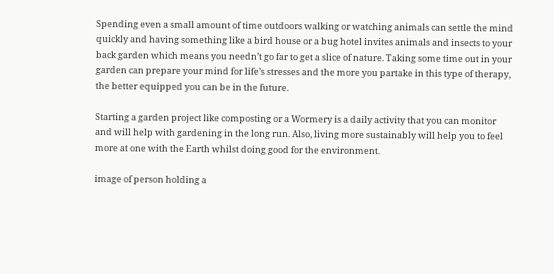Spending even a small amount of time outdoors walking or watching animals can settle the mind quickly and having something like a bird house or a bug hotel invites animals and insects to your back garden which means you needn’t go far to get a slice of nature. Taking some time out in your garden can prepare your mind for life’s stresses and the more you partake in this type of therapy, the better equipped you can be in the future.

Starting a garden project like composting or a Wormery is a daily activity that you can monitor and will help with gardening in the long run. Also, living more sustainably will help you to feel more at one with the Earth whilst doing good for the environment.

image of person holding a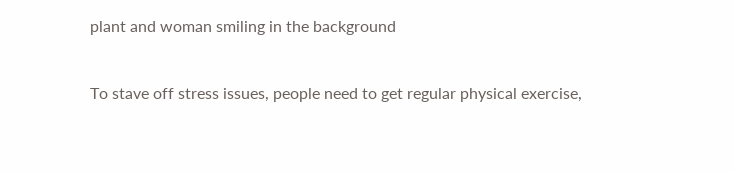plant and woman smiling in the background


To stave off stress issues, people need to get regular physical exercise,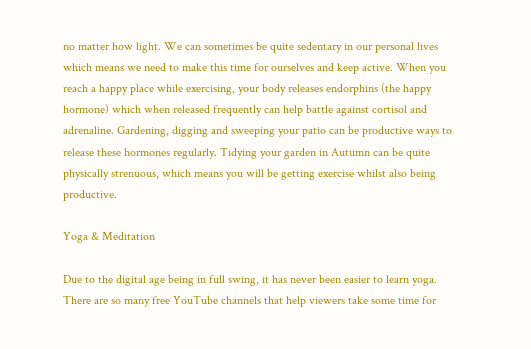no matter how light. We can sometimes be quite sedentary in our personal lives which means we need to make this time for ourselves and keep active. When you reach a happy place while exercising, your body releases endorphins (the happy hormone) which when released frequently can help battle against cortisol and adrenaline. Gardening, digging and sweeping your patio can be productive ways to release these hormones regularly. Tidying your garden in Autumn can be quite physically strenuous, which means you will be getting exercise whilst also being productive.

Yoga & Meditation

Due to the digital age being in full swing, it has never been easier to learn yoga. There are so many free YouTube channels that help viewers take some time for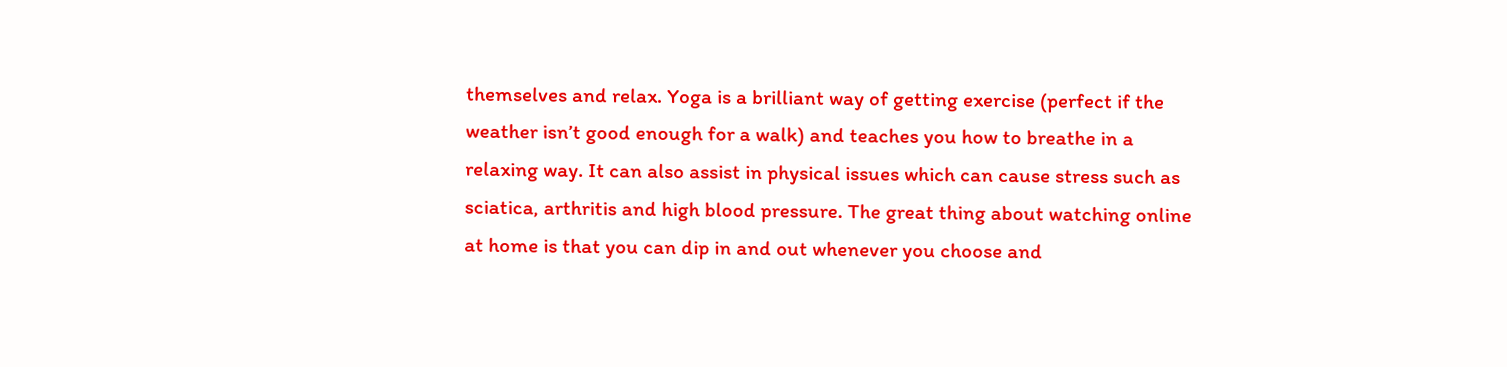themselves and relax. Yoga is a brilliant way of getting exercise (perfect if the weather isn’t good enough for a walk) and teaches you how to breathe in a relaxing way. It can also assist in physical issues which can cause stress such as sciatica, arthritis and high blood pressure. The great thing about watching online at home is that you can dip in and out whenever you choose and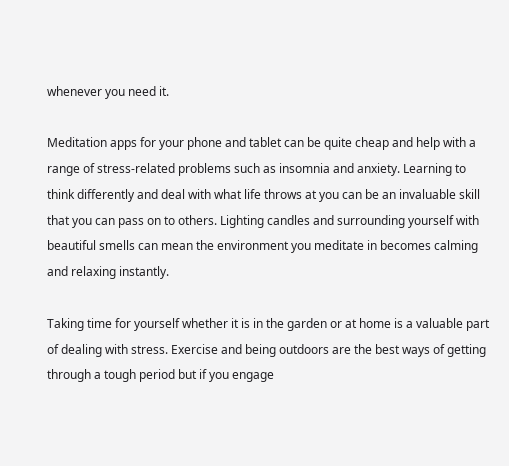whenever you need it.

Meditation apps for your phone and tablet can be quite cheap and help with a range of stress-related problems such as insomnia and anxiety. Learning to think differently and deal with what life throws at you can be an invaluable skill that you can pass on to others. Lighting candles and surrounding yourself with beautiful smells can mean the environment you meditate in becomes calming and relaxing instantly.

Taking time for yourself whether it is in the garden or at home is a valuable part of dealing with stress. Exercise and being outdoors are the best ways of getting through a tough period but if you engage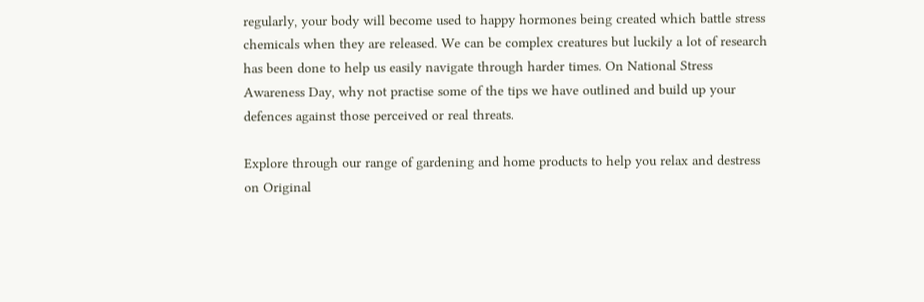regularly, your body will become used to happy hormones being created which battle stress chemicals when they are released. We can be complex creatures but luckily a lot of research has been done to help us easily navigate through harder times. On National Stress Awareness Day, why not practise some of the tips we have outlined and build up your defences against those perceived or real threats.

Explore through our range of gardening and home products to help you relax and destress on Original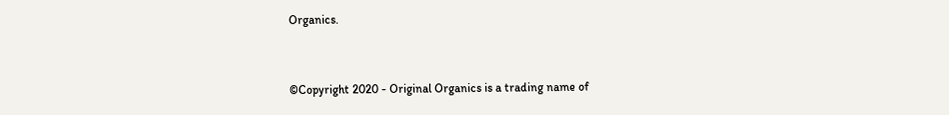Organics.


©Copyright 2020 - Original Organics is a trading name of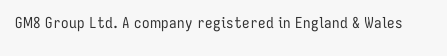GM8 Group Ltd. A company registered in England & Wales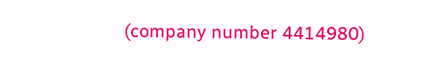(company number 4414980)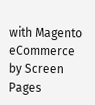with Magento eCommerce by Screen Pages